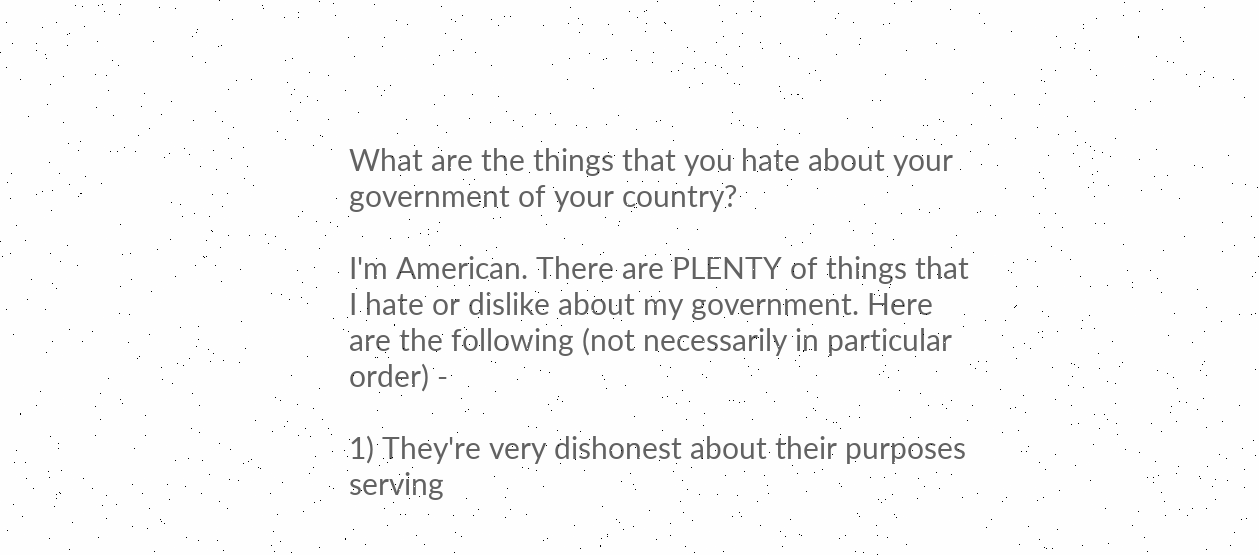What are the things that you hate about your government of your country?

I'm American. There are PLENTY of things that I hate or dislike about my government. Here are the following (not necessarily in particular order) -

1) They're very dishonest about their purposes serving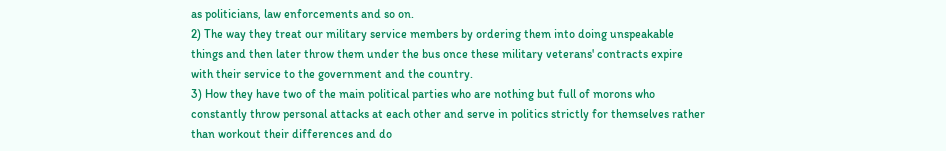as politicians, law enforcements and so on.
2) The way they treat our military service members by ordering them into doing unspeakable things and then later throw them under the bus once these military veterans' contracts expire with their service to the government and the country.
3) How they have two of the main political parties who are nothing but full of morons who constantly throw personal attacks at each other and serve in politics strictly for themselves rather than workout their differences and do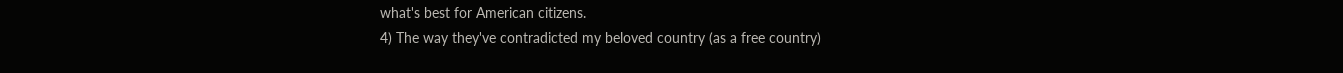what's best for American citizens.
4) The way they've contradicted my beloved country (as a free country)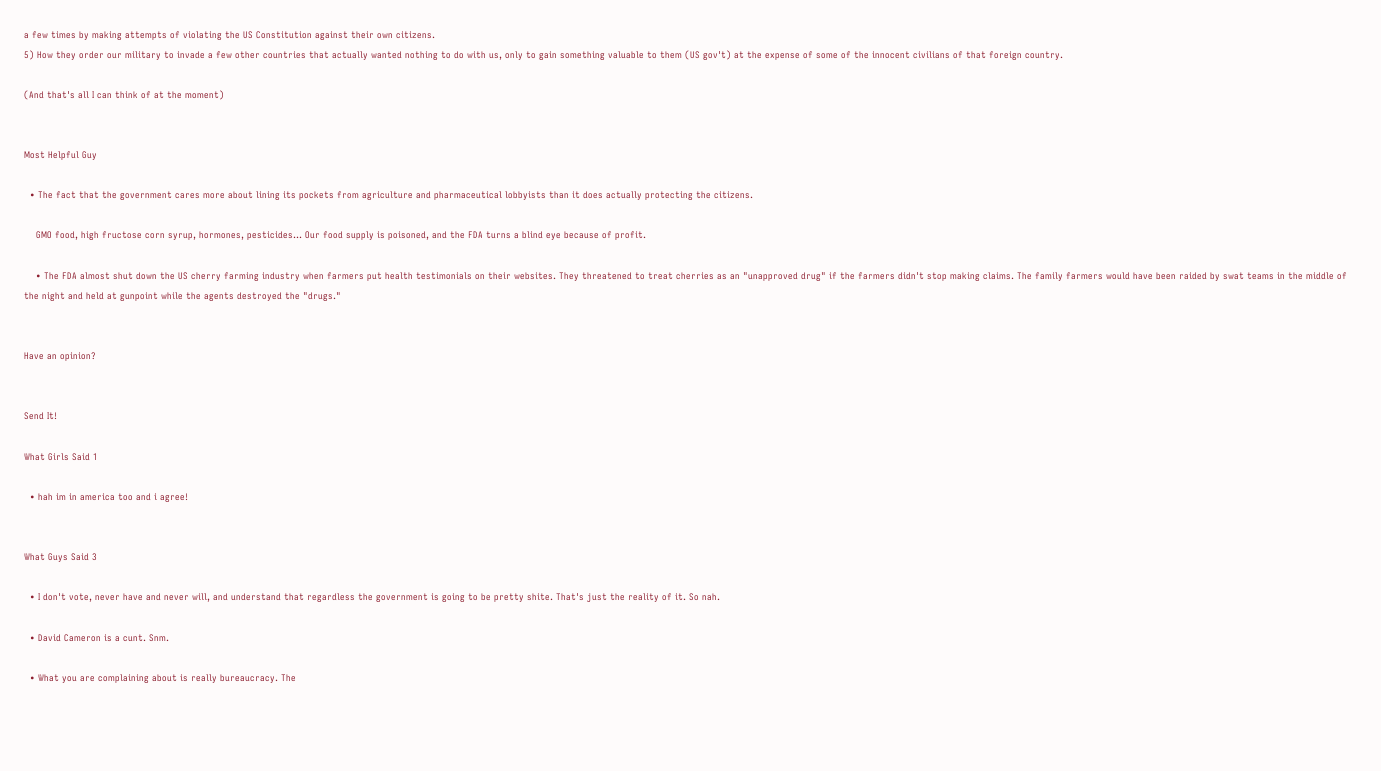a few times by making attempts of violating the US Constitution against their own citizens.
5) How they order our military to invade a few other countries that actually wanted nothing to do with us, only to gain something valuable to them (US gov't) at the expense of some of the innocent civilians of that foreign country.

(And that's all I can think of at the moment)


Most Helpful Guy

  • The fact that the government cares more about lining its pockets from agriculture and pharmaceutical lobbyists than it does actually protecting the citizens.

    GMO food, high fructose corn syrup, hormones, pesticides... Our food supply is poisoned, and the FDA turns a blind eye because of profit.

    • The FDA almost shut down the US cherry farming industry when farmers put health testimonials on their websites. They threatened to treat cherries as an "unapproved drug" if the farmers didn't stop making claims. The family farmers would have been raided by swat teams in the middle of the night and held at gunpoint while the agents destroyed the "drugs."


Have an opinion?


Send It!

What Girls Said 1

  • hah im in america too and i agree!


What Guys Said 3

  • I don't vote, never have and never will, and understand that regardless the government is going to be pretty shite. That's just the reality of it. So nah.

  • David Cameron is a cunt. Snm.

  • What you are complaining about is really bureaucracy. The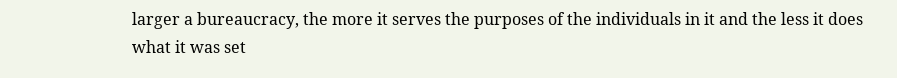larger a bureaucracy, the more it serves the purposes of the individuals in it and the less it does what it was set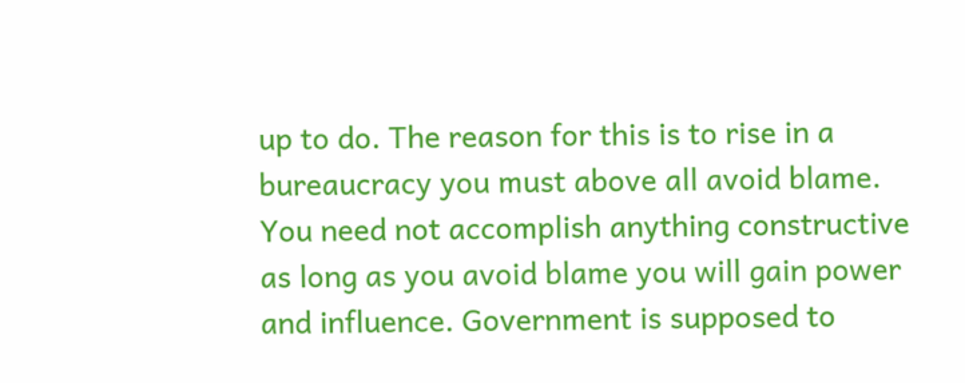up to do. The reason for this is to rise in a bureaucracy you must above all avoid blame. You need not accomplish anything constructive as long as you avoid blame you will gain power and influence. Government is supposed to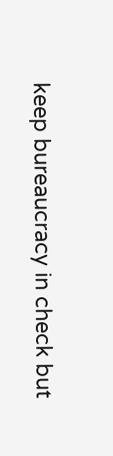keep bureaucracy in check but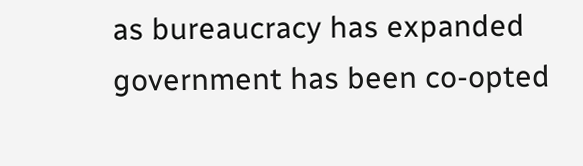as bureaucracy has expanded government has been co-opted